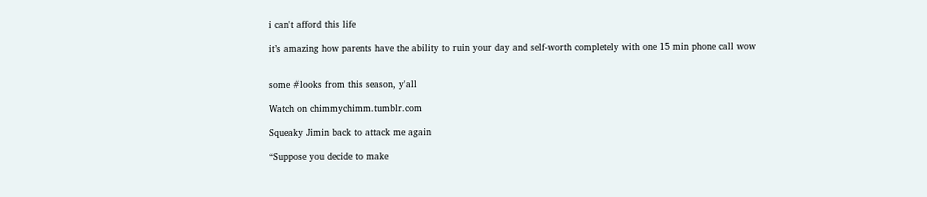i can't afford this life

it’s amazing how parents have the ability to ruin your day and self-worth completely with one 15 min phone call wow


some #looks from this season, y'all

Watch on chimmychimm.tumblr.com

Squeaky Jimin back to attack me again

“Suppose you decide to make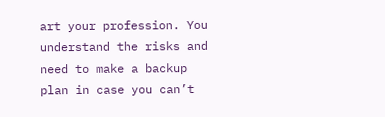art your profession. You understand the risks and need to make a backup plan in case you can’t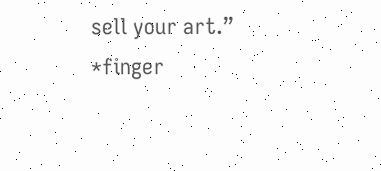sell your art.”
*finger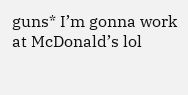guns* I’m gonna work at McDonald’s lol